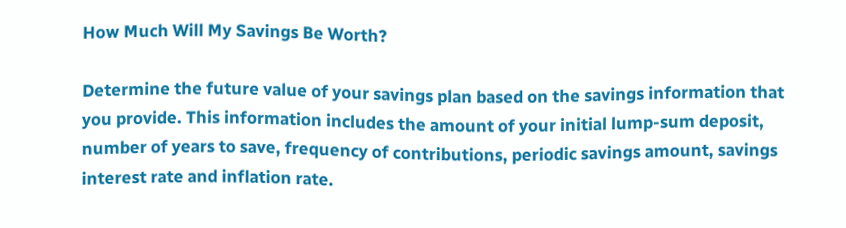How Much Will My Savings Be Worth?

Determine the future value of your savings plan based on the savings information that you provide. This information includes the amount of your initial lump-sum deposit, number of years to save, frequency of contributions, periodic savings amount, savings interest rate and inflation rate.